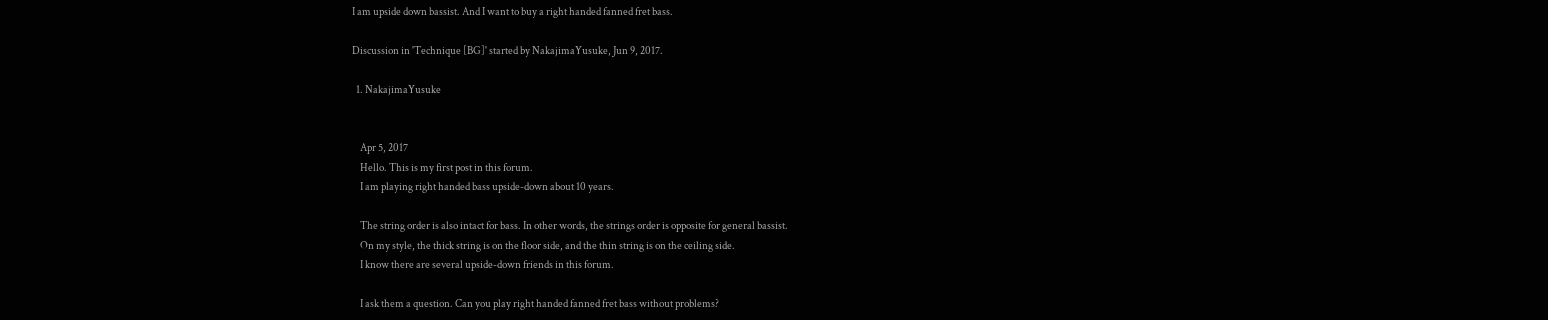I am upside down bassist. And I want to buy a right handed fanned fret bass.

Discussion in 'Technique [BG]' started by NakajimaYusuke, Jun 9, 2017.

  1. NakajimaYusuke


    Apr 5, 2017
    Hello. This is my first post in this forum.
    I am playing right handed bass upside-down about 10 years.

    The string order is also intact for bass. In other words, the strings order is opposite for general bassist.
    On my style, the thick string is on the floor side, and the thin string is on the ceiling side.
    I know there are several upside-down friends in this forum.

    I ask them a question. Can you play right handed fanned fret bass without problems?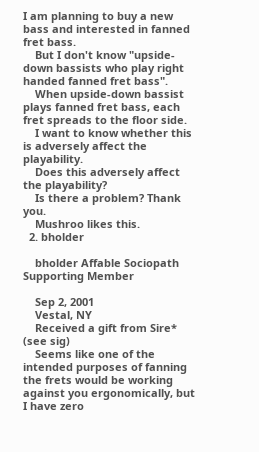I am planning to buy a new bass and interested in fanned fret bass.
    But I don't know "upside-down bassists who play right handed fanned fret bass".
    When upside-down bassist plays fanned fret bass, each fret spreads to the floor side.
    I want to know whether this is adversely affect the playability.
    Does this adversely affect the playability?
    Is there a problem? Thank you.
    Mushroo likes this.
  2. bholder

    bholder Affable Sociopath Supporting Member

    Sep 2, 2001
    Vestal, NY
    Received a gift from Sire* (see sig)
    Seems like one of the intended purposes of fanning the frets would be working against you ergonomically, but I have zero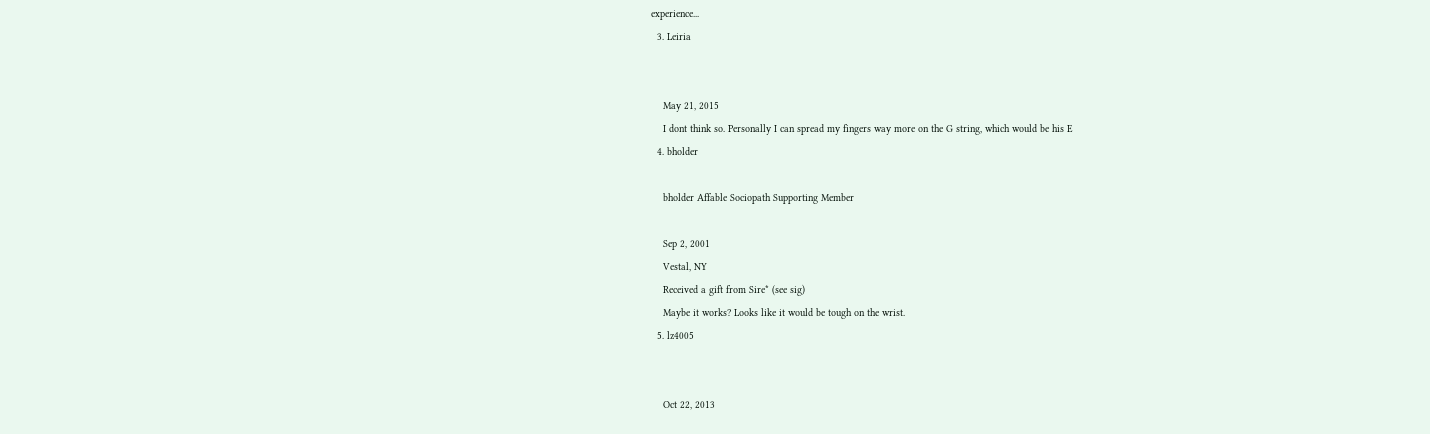experience...
  3. Leiria


    May 21, 2015
    I dont think so. Personally I can spread my fingers way more on the G string, which would be his E
  4. bholder

    bholder Affable Sociopath Supporting Member

    Sep 2, 2001
    Vestal, NY
    Received a gift from Sire* (see sig)
    Maybe it works? Looks like it would be tough on the wrist.
  5. lz4005


    Oct 22, 2013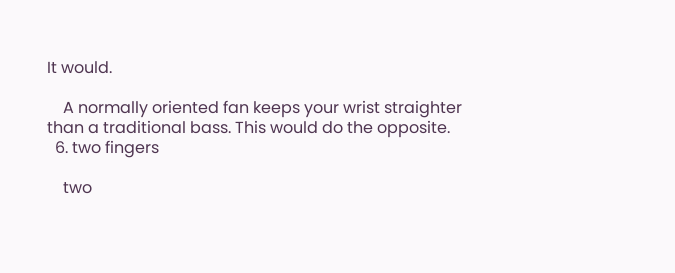It would.

    A normally oriented fan keeps your wrist straighter than a traditional bass. This would do the opposite.
  6. two fingers

    two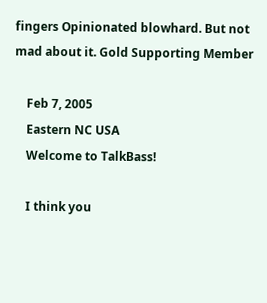fingers Opinionated blowhard. But not mad about it. Gold Supporting Member

    Feb 7, 2005
    Eastern NC USA
    Welcome to TalkBass!

    I think you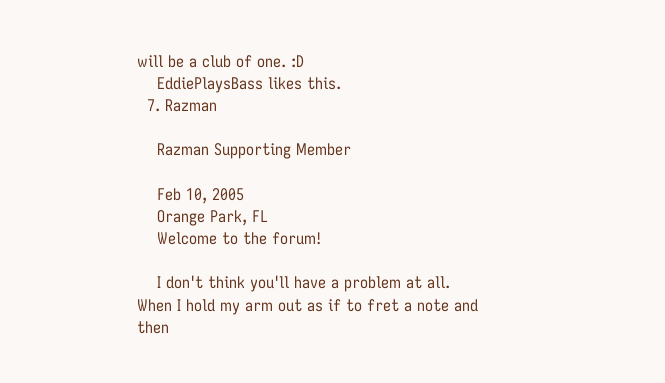will be a club of one. :D
    EddiePlaysBass likes this.
  7. Razman

    Razman Supporting Member

    Feb 10, 2005
    Orange Park, FL
    Welcome to the forum!

    I don't think you'll have a problem at all. When I hold my arm out as if to fret a note and then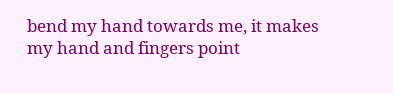bend my hand towards me, it makes my hand and fingers point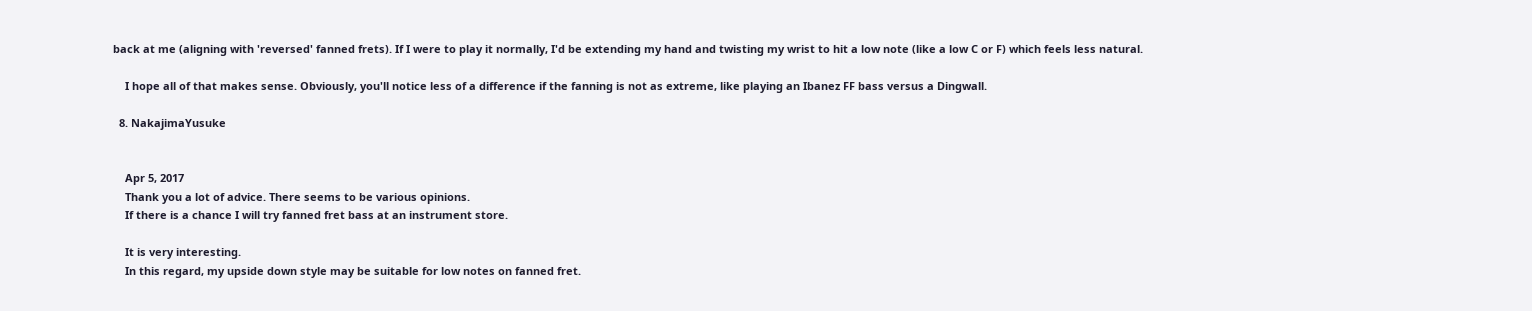back at me (aligning with 'reversed' fanned frets). If I were to play it normally, I'd be extending my hand and twisting my wrist to hit a low note (like a low C or F) which feels less natural.

    I hope all of that makes sense. Obviously, you'll notice less of a difference if the fanning is not as extreme, like playing an Ibanez FF bass versus a Dingwall.

  8. NakajimaYusuke


    Apr 5, 2017
    Thank you a lot of advice. There seems to be various opinions.
    If there is a chance I will try fanned fret bass at an instrument store.

    It is very interesting.
    In this regard, my upside down style may be suitable for low notes on fanned fret.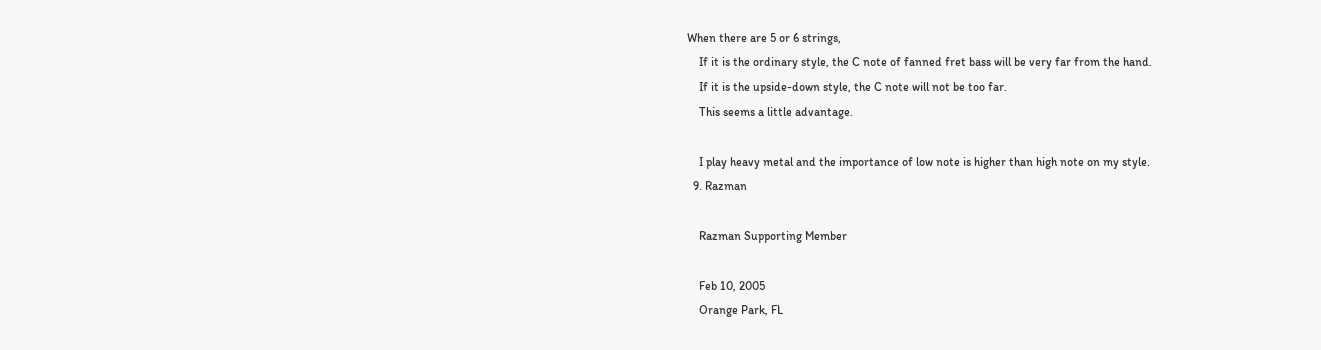When there are 5 or 6 strings,
    If it is the ordinary style, the C note of fanned fret bass will be very far from the hand.
    If it is the upside-down style, the C note will not be too far.
    This seems a little advantage.

    I play heavy metal and the importance of low note is higher than high note on my style.
  9. Razman

    Razman Supporting Member

    Feb 10, 2005
    Orange Park, FL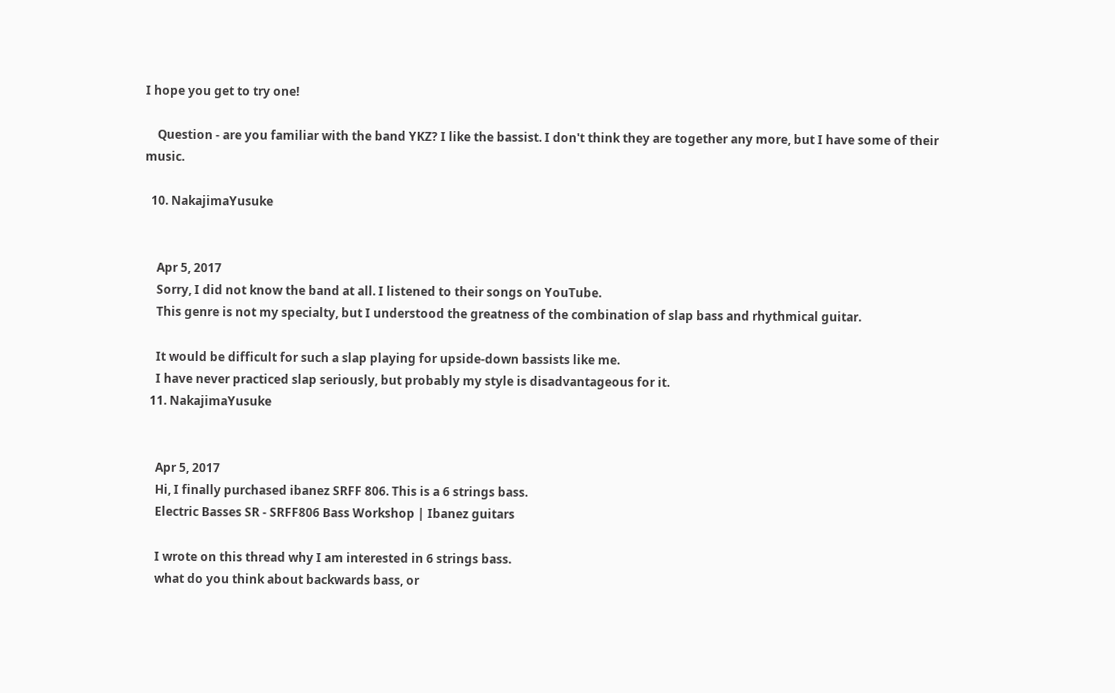I hope you get to try one!

    Question - are you familiar with the band YKZ? I like the bassist. I don't think they are together any more, but I have some of their music.

  10. NakajimaYusuke


    Apr 5, 2017
    Sorry, I did not know the band at all. I listened to their songs on YouTube.
    This genre is not my specialty, but I understood the greatness of the combination of slap bass and rhythmical guitar.

    It would be difficult for such a slap playing for upside-down bassists like me.
    I have never practiced slap seriously, but probably my style is disadvantageous for it.
  11. NakajimaYusuke


    Apr 5, 2017
    Hi, I finally purchased ibanez SRFF 806. This is a 6 strings bass.
    Electric Basses SR - SRFF806 Bass Workshop | Ibanez guitars

    I wrote on this thread why I am interested in 6 strings bass.
    what do you think about backwards bass, or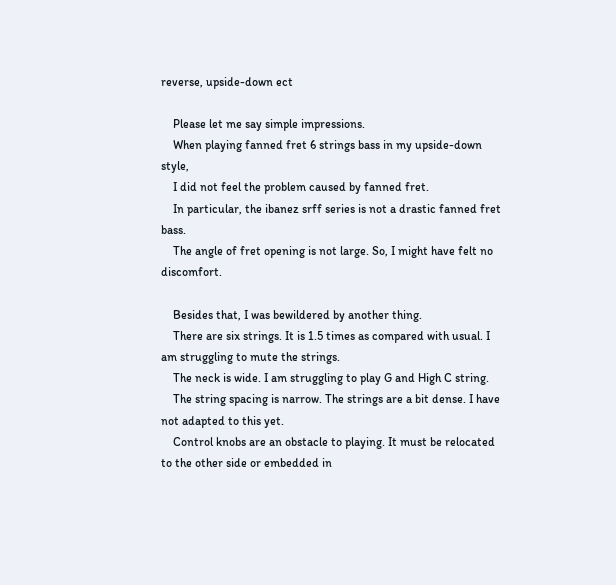reverse, upside-down ect

    Please let me say simple impressions.
    When playing fanned fret 6 strings bass in my upside-down style,
    I did not feel the problem caused by fanned fret.
    In particular, the ibanez srff series is not a drastic fanned fret bass.
    The angle of fret opening is not large. So, I might have felt no discomfort.

    Besides that, I was bewildered by another thing.
    There are six strings. It is 1.5 times as compared with usual. I am struggling to mute the strings.
    The neck is wide. I am struggling to play G and High C string.
    The string spacing is narrow. The strings are a bit dense. I have not adapted to this yet.
    Control knobs are an obstacle to playing. It must be relocated to the other side or embedded in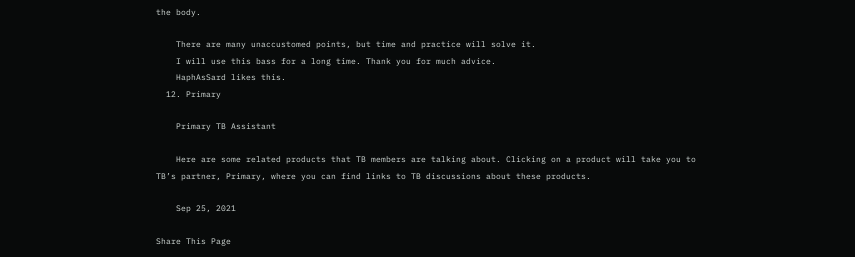the body.

    There are many unaccustomed points, but time and practice will solve it.
    I will use this bass for a long time. Thank you for much advice.
    HaphAsSard likes this.
  12. Primary

    Primary TB Assistant

    Here are some related products that TB members are talking about. Clicking on a product will take you to TB’s partner, Primary, where you can find links to TB discussions about these products.

    Sep 25, 2021

Share This Page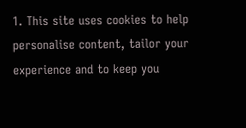1. This site uses cookies to help personalise content, tailor your experience and to keep you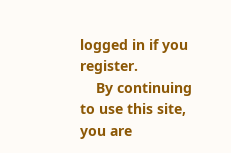logged in if you register.
    By continuing to use this site, you are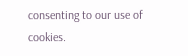consenting to our use of cookies.